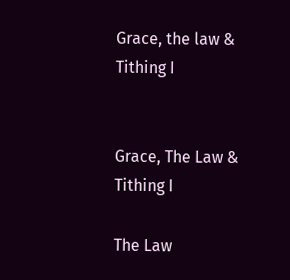Grace, the law & Tithing I


Grace, The Law & Tithing I

The Law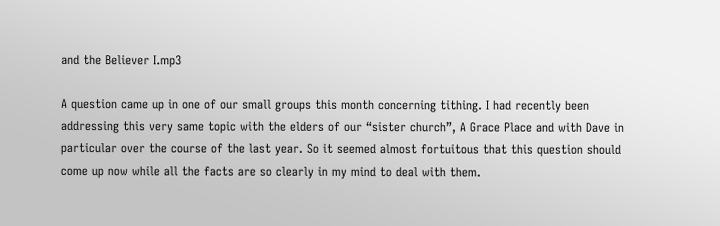and the Believer I.mp3

A question came up in one of our small groups this month concerning tithing. I had recently been addressing this very same topic with the elders of our “sister church”, A Grace Place and with Dave in particular over the course of the last year. So it seemed almost fortuitous that this question should come up now while all the facts are so clearly in my mind to deal with them.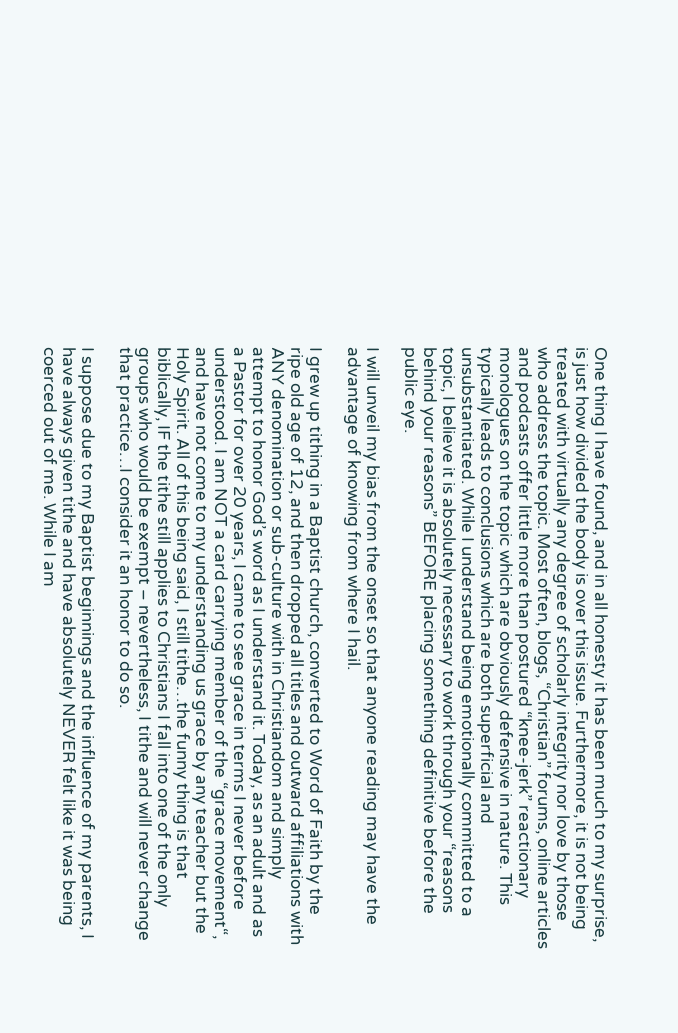One thing I have found, and in all honesty it has been much to my surprise, is just how divided the body is over this issue. Furthermore, it is not being treated with virtually any degree of scholarly integrity nor love by those who address the topic. Most often, blogs, “Christian” forums, online articles and podcasts offer little more than postured “knee-jerk” reactionary monologues on the topic which are obviously defensive in nature. This typically leads to conclusions which are both superficial and unsubstantiated. While I understand being emotionally committed to a topic, I believe it is absolutely necessary to work through your “reasons behind your reasons” BEFORE placing something definitive before the public eye.

I will unveil my bias from the onset so that anyone reading may have the advantage of knowing from where I hail.

I grew up tithing in a Baptist church, converted to Word of Faith by the ripe old age of 12, and then dropped all titles and outward affiliations with ANY denomination or sub-culture with in Christiandom and simply attempt to honor God’s word as I understand it. Today, as an adult and as a Pastor for over 20 years, I came to see grace in terms I never before understood. I am NOT a card carrying member of the “grace movement“, and have not come to my understanding us grace by any teacher but the Holy Spirit. All of this being said, I still tithe…the funny thing is that biblically, IF the tithe still applies to Christians I fall into one of the only groups who would be exempt – nevertheless, I tithe and will never change that practice…I consider it an honor to do so.

I suppose due to my Baptist beginnings and the influence of my parents, I have always given tithe and have absolutely NEVER felt like it was being coerced out of me. While I am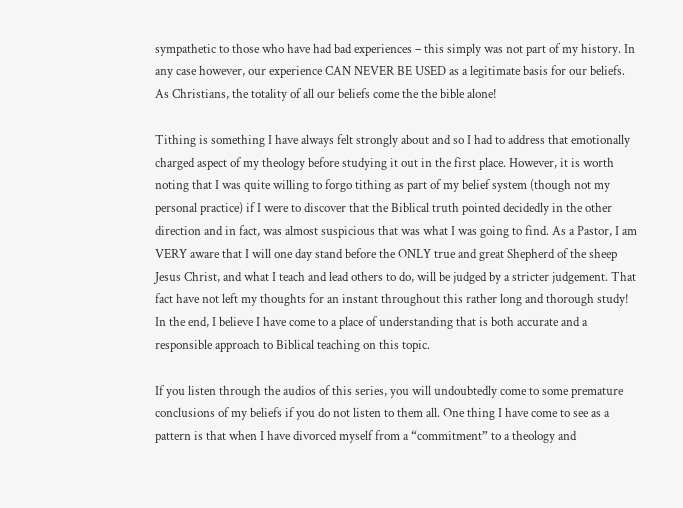sympathetic to those who have had bad experiences – this simply was not part of my history. In any case however, our experience CAN NEVER BE USED as a legitimate basis for our beliefs. As Christians, the totality of all our beliefs come the the bible alone!

Tithing is something I have always felt strongly about and so I had to address that emotionally charged aspect of my theology before studying it out in the first place. However, it is worth noting that I was quite willing to forgo tithing as part of my belief system (though not my personal practice) if I were to discover that the Biblical truth pointed decidedly in the other direction and in fact, was almost suspicious that was what I was going to find. As a Pastor, I am VERY aware that I will one day stand before the ONLY true and great Shepherd of the sheep Jesus Christ, and what I teach and lead others to do, will be judged by a stricter judgement. That fact have not left my thoughts for an instant throughout this rather long and thorough study! In the end, I believe I have come to a place of understanding that is both accurate and a responsible approach to Biblical teaching on this topic.

If you listen through the audios of this series, you will undoubtedly come to some premature conclusions of my beliefs if you do not listen to them all. One thing I have come to see as a pattern is that when I have divorced myself from a “commitment” to a theology and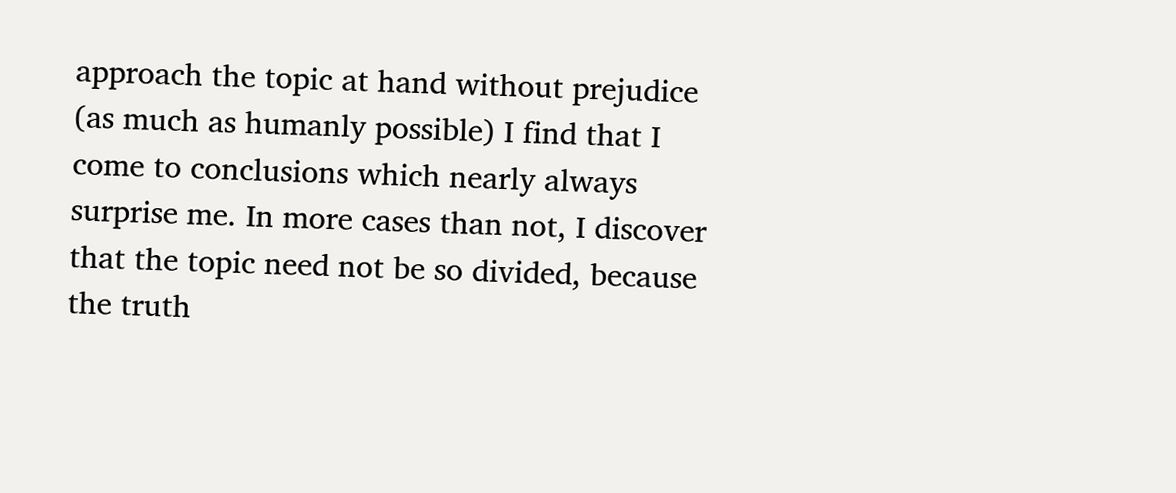approach the topic at hand without prejudice (as much as humanly possible) I find that I come to conclusions which nearly always surprise me. In more cases than not, I discover that the topic need not be so divided, because the truth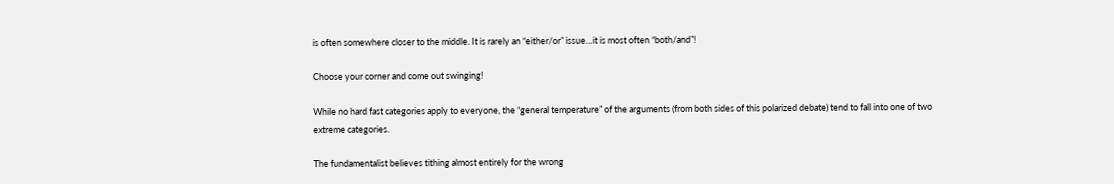is often somewhere closer to the middle. It is rarely an “either/or” issue…it is most often “both/and”!

Choose your corner and come out swinging!

While no hard fast categories apply to everyone, the “general temperature” of the arguments (from both sides of this polarized debate) tend to fall into one of two extreme categories.

The fundamentalist believes tithing almost entirely for the wrong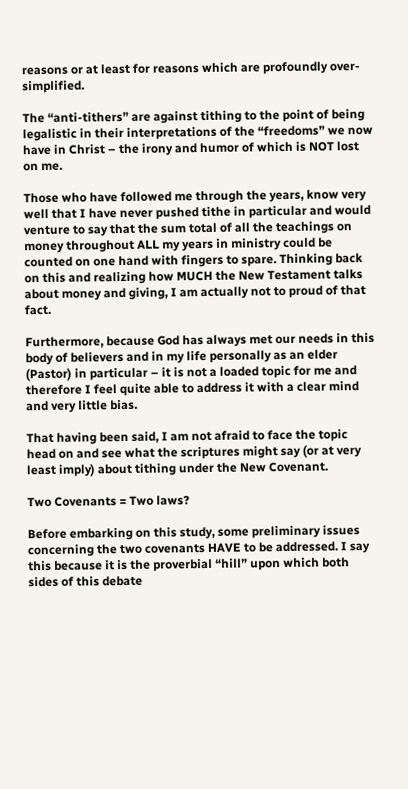reasons or at least for reasons which are profoundly over-simplified.

The “anti-tithers” are against tithing to the point of being legalistic in their interpretations of the “freedoms” we now have in Christ – the irony and humor of which is NOT lost on me.

Those who have followed me through the years, know very well that I have never pushed tithe in particular and would venture to say that the sum total of all the teachings on money throughout ALL my years in ministry could be counted on one hand with fingers to spare. Thinking back on this and realizing how MUCH the New Testament talks about money and giving, I am actually not to proud of that fact.

Furthermore, because God has always met our needs in this body of believers and in my life personally as an elder (Pastor) in particular – it is not a loaded topic for me and therefore I feel quite able to address it with a clear mind and very little bias.

That having been said, I am not afraid to face the topic head on and see what the scriptures might say (or at very least imply) about tithing under the New Covenant.

Two Covenants = Two laws?

Before embarking on this study, some preliminary issues concerning the two covenants HAVE to be addressed. I say this because it is the proverbial “hill” upon which both sides of this debate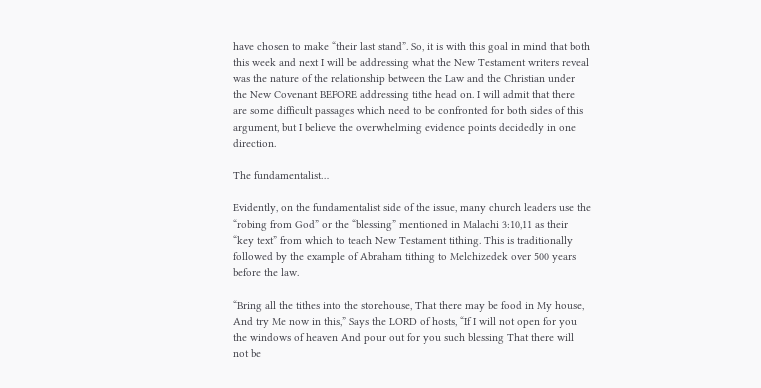have chosen to make “their last stand”. So, it is with this goal in mind that both this week and next I will be addressing what the New Testament writers reveal was the nature of the relationship between the Law and the Christian under the New Covenant BEFORE addressing tithe head on. I will admit that there are some difficult passages which need to be confronted for both sides of this argument, but I believe the overwhelming evidence points decidedly in one direction.

The fundamentalist…

Evidently, on the fundamentalist side of the issue, many church leaders use the “robing from God” or the “blessing” mentioned in Malachi 3:10,11 as their “key text” from which to teach New Testament tithing. This is traditionally followed by the example of Abraham tithing to Melchizedek over 500 years before the law.

“Bring all the tithes into the storehouse, That there may be food in My house, And try Me now in this,” Says the LORD of hosts, “If I will not open for you the windows of heaven And pour out for you such blessing That there will not be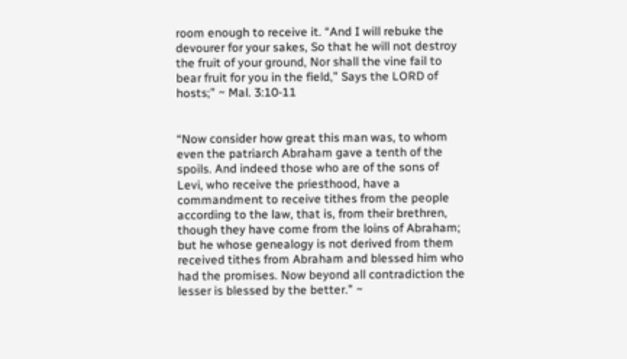room enough to receive it. “And I will rebuke the devourer for your sakes, So that he will not destroy the fruit of your ground, Nor shall the vine fail to bear fruit for you in the field,” Says the LORD of hosts;” ~ Mal. 3:10-11


“Now consider how great this man was, to whom even the patriarch Abraham gave a tenth of the spoils. And indeed those who are of the sons of Levi, who receive the priesthood, have a commandment to receive tithes from the people according to the law, that is, from their brethren, though they have come from the loins of Abraham; but he whose genealogy is not derived from them received tithes from Abraham and blessed him who had the promises. Now beyond all contradiction the lesser is blessed by the better.” ~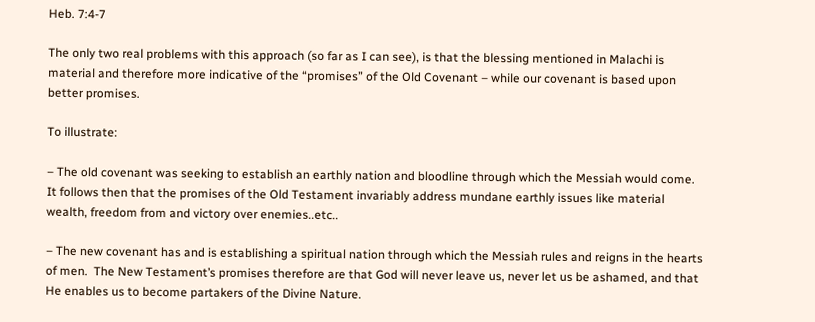Heb. 7:4-7

The only two real problems with this approach (so far as I can see), is that the blessing mentioned in Malachi is material and therefore more indicative of the “promises” of the Old Covenant – while our covenant is based upon better promises.

To illustrate:

– The old covenant was seeking to establish an earthly nation and bloodline through which the Messiah would come. It follows then that the promises of the Old Testament invariably address mundane earthly issues like material wealth, freedom from and victory over enemies..etc..

– The new covenant has and is establishing a spiritual nation through which the Messiah rules and reigns in the hearts of men.  The New Testament’s promises therefore are that God will never leave us, never let us be ashamed, and that He enables us to become partakers of the Divine Nature.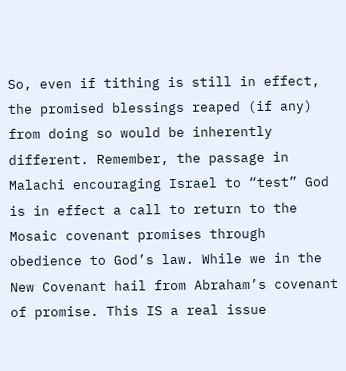So, even if tithing is still in effect, the promised blessings reaped (if any) from doing so would be inherently different. Remember, the passage in Malachi encouraging Israel to “test” God is in effect a call to return to the Mosaic covenant promises through obedience to God’s law. While we in the New Covenant hail from Abraham’s covenant of promise. This IS a real issue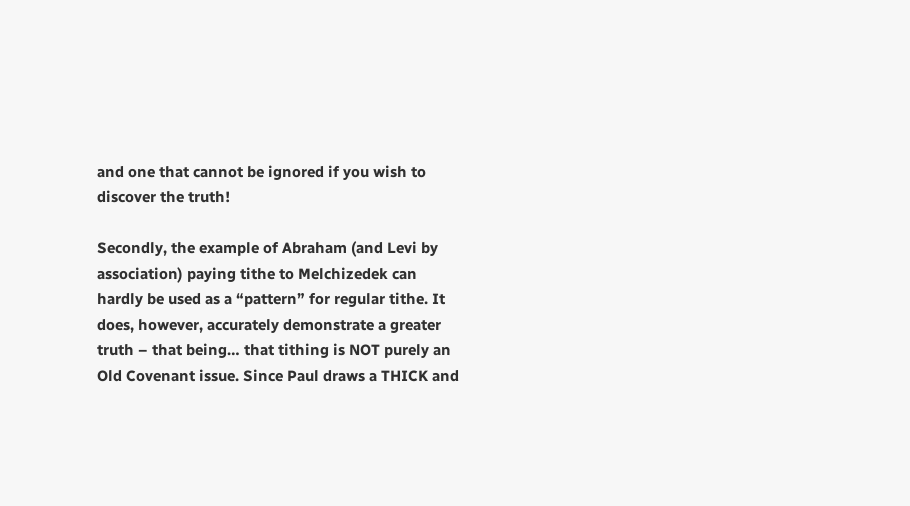and one that cannot be ignored if you wish to discover the truth!

Secondly, the example of Abraham (and Levi by association) paying tithe to Melchizedek can hardly be used as a “pattern” for regular tithe. It does, however, accurately demonstrate a greater truth – that being… that tithing is NOT purely an Old Covenant issue. Since Paul draws a THICK and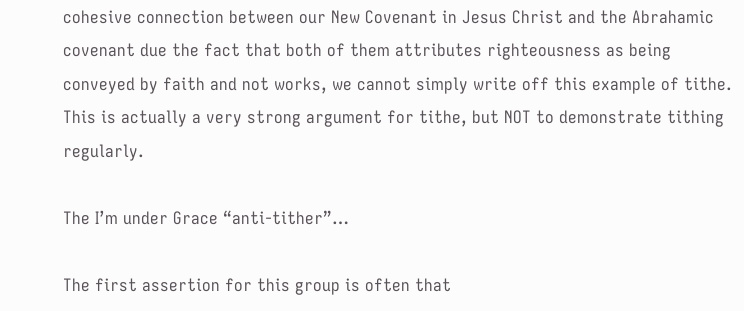cohesive connection between our New Covenant in Jesus Christ and the Abrahamic covenant due the fact that both of them attributes righteousness as being conveyed by faith and not works, we cannot simply write off this example of tithe. This is actually a very strong argument for tithe, but NOT to demonstrate tithing regularly.

The I’m under Grace “anti-tither”…

The first assertion for this group is often that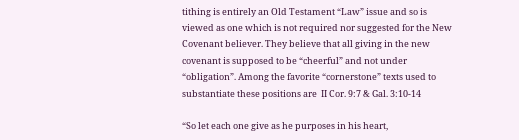tithing is entirely an Old Testament “Law” issue and so is viewed as one which is not required nor suggested for the New Covenant believer. They believe that all giving in the new covenant is supposed to be “cheerful” and not under “obligation”. Among the favorite “cornerstone” texts used to substantiate these positions are  II Cor. 9:7 & Gal. 3:10-14

“So let each one give as he purposes in his heart,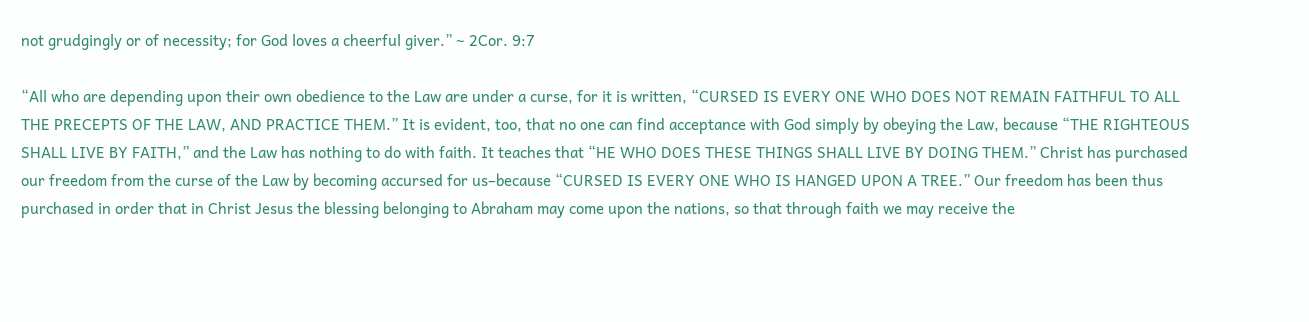not grudgingly or of necessity; for God loves a cheerful giver.” ~ 2Cor. 9:7

“All who are depending upon their own obedience to the Law are under a curse, for it is written, “CURSED IS EVERY ONE WHO DOES NOT REMAIN FAITHFUL TO ALL THE PRECEPTS OF THE LAW, AND PRACTICE THEM.” It is evident, too, that no one can find acceptance with God simply by obeying the Law, because “THE RIGHTEOUS SHALL LIVE BY FAITH,” and the Law has nothing to do with faith. It teaches that “HE WHO DOES THESE THINGS SHALL LIVE BY DOING THEM.” Christ has purchased our freedom from the curse of the Law by becoming accursed for us–because “CURSED IS EVERY ONE WHO IS HANGED UPON A TREE.” Our freedom has been thus purchased in order that in Christ Jesus the blessing belonging to Abraham may come upon the nations, so that through faith we may receive the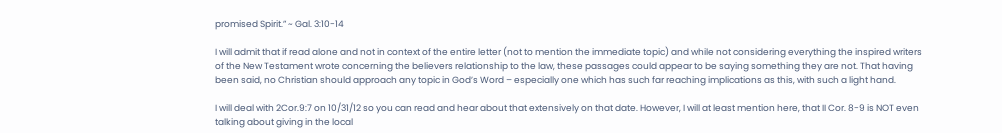promised Spirit.” ~ Gal. 3:10-14

I will admit that if read alone and not in context of the entire letter (not to mention the immediate topic) and while not considering everything the inspired writers of the New Testament wrote concerning the believers relationship to the law, these passages could appear to be saying something they are not. That having been said, no Christian should approach any topic in God’s Word – especially one which has such far reaching implications as this, with such a light hand.

I will deal with 2Cor.9:7 on 10/31/12 so you can read and hear about that extensively on that date. However, I will at least mention here, that II Cor. 8-9 is NOT even talking about giving in the local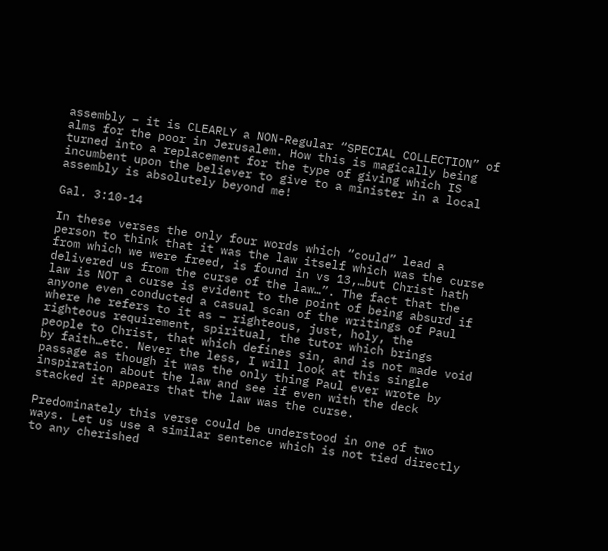assembly – it is CLEARLY a NON-Regular “SPECIAL COLLECTION” of alms for the poor in Jerusalem. How this is magically being turned into a replacement for the type of giving which IS incumbent upon the believer to give to a minister in a local assembly is absolutely beyond me!

Gal. 3:10-14

In these verses the only four words which “could” lead a person to think that it was the law itself which was the curse from which we were freed, is found in vs 13,…but Christ hath delivered us from the curse of the law…”. The fact that the law is NOT a curse is evident to the point of being absurd if anyone even conducted a casual scan of the writings of Paul where he refers to it as – righteous, just, holy, the righteous requirement, spiritual, the tutor which brings people to Christ, that which defines sin, and is not made void by faith…etc. Never the less, I will look at this single passage as though it was the only thing Paul ever wrote by inspiration about the law and see if even with the deck stacked it appears that the law was the curse.

Predominately this verse could be understood in one of two ways. Let us use a similar sentence which is not tied directly to any cherished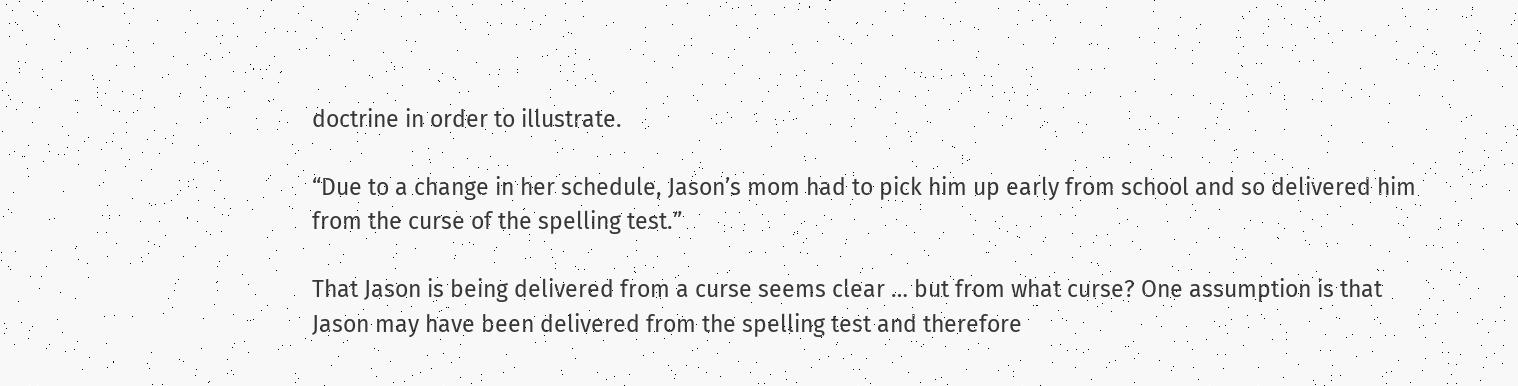doctrine in order to illustrate.

“Due to a change in her schedule, Jason’s mom had to pick him up early from school and so delivered him from the curse of the spelling test.”

That Jason is being delivered from a curse seems clear … but from what curse? One assumption is that Jason may have been delivered from the spelling test and therefore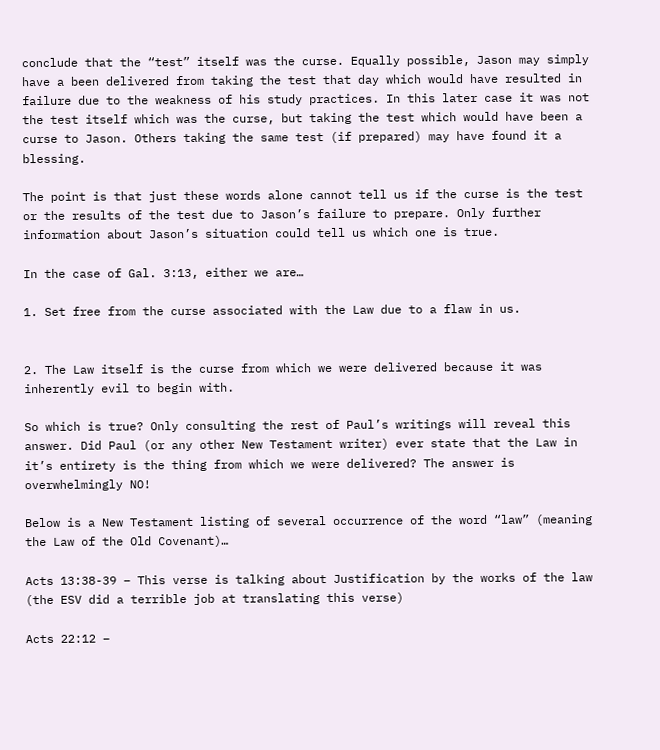conclude that the “test” itself was the curse. Equally possible, Jason may simply have a been delivered from taking the test that day which would have resulted in failure due to the weakness of his study practices. In this later case it was not the test itself which was the curse, but taking the test which would have been a curse to Jason. Others taking the same test (if prepared) may have found it a blessing.

The point is that just these words alone cannot tell us if the curse is the test or the results of the test due to Jason’s failure to prepare. Only further information about Jason’s situation could tell us which one is true.

In the case of Gal. 3:13, either we are…

1. Set free from the curse associated with the Law due to a flaw in us.


2. The Law itself is the curse from which we were delivered because it was inherently evil to begin with.

So which is true? Only consulting the rest of Paul’s writings will reveal this answer. Did Paul (or any other New Testament writer) ever state that the Law in it’s entirety is the thing from which we were delivered? The answer is overwhelmingly NO!

Below is a New Testament listing of several occurrence of the word “law” (meaning the Law of the Old Covenant)…

Acts 13:38-39 – This verse is talking about Justification by the works of the law (the ESV did a terrible job at translating this verse)

Acts 22:12 –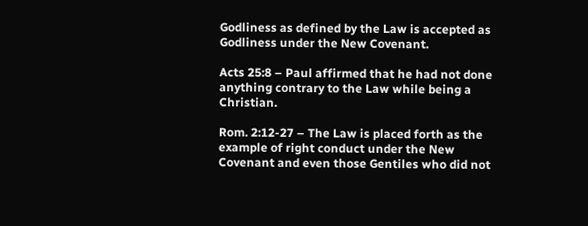Godliness as defined by the Law is accepted as Godliness under the New Covenant.

Acts 25:8 – Paul affirmed that he had not done anything contrary to the Law while being a Christian.

Rom. 2:12-27 – The Law is placed forth as the example of right conduct under the New Covenant and even those Gentiles who did not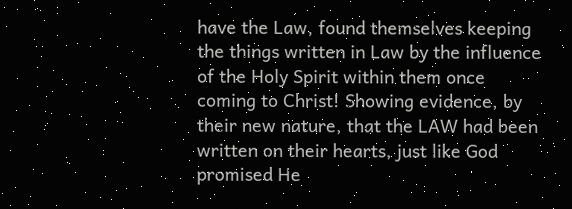have the Law, found themselves keeping the things written in Law by the influence of the Holy Spirit within them once coming to Christ! Showing evidence, by their new nature, that the LAW had been written on their hearts, just like God promised He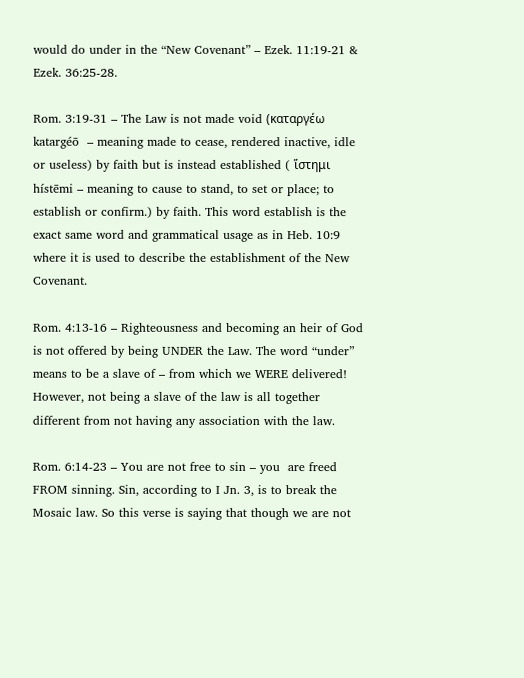would do under in the “New Covenant” – Ezek. 11:19-21 & Ezek. 36:25-28.

Rom. 3:19-31 – The Law is not made void (καταργέω katargéō  – meaning made to cease, rendered inactive, idle or useless) by faith but is instead established ( ἵστημι hístēmi – meaning to cause to stand, to set or place; to establish or confirm.) by faith. This word establish is the exact same word and grammatical usage as in Heb. 10:9 where it is used to describe the establishment of the New Covenant.

Rom. 4:13-16 – Righteousness and becoming an heir of God is not offered by being UNDER the Law. The word “under” means to be a slave of – from which we WERE delivered! However, not being a slave of the law is all together different from not having any association with the law.

Rom. 6:14-23 – You are not free to sin – you  are freed FROM sinning. Sin, according to I Jn. 3, is to break the Mosaic law. So this verse is saying that though we are not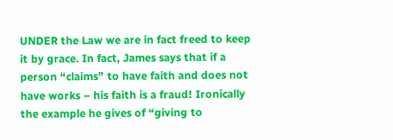UNDER the Law we are in fact freed to keep it by grace. In fact, James says that if a person “claims” to have faith and does not have works – his faith is a fraud! Ironically the example he gives of “giving to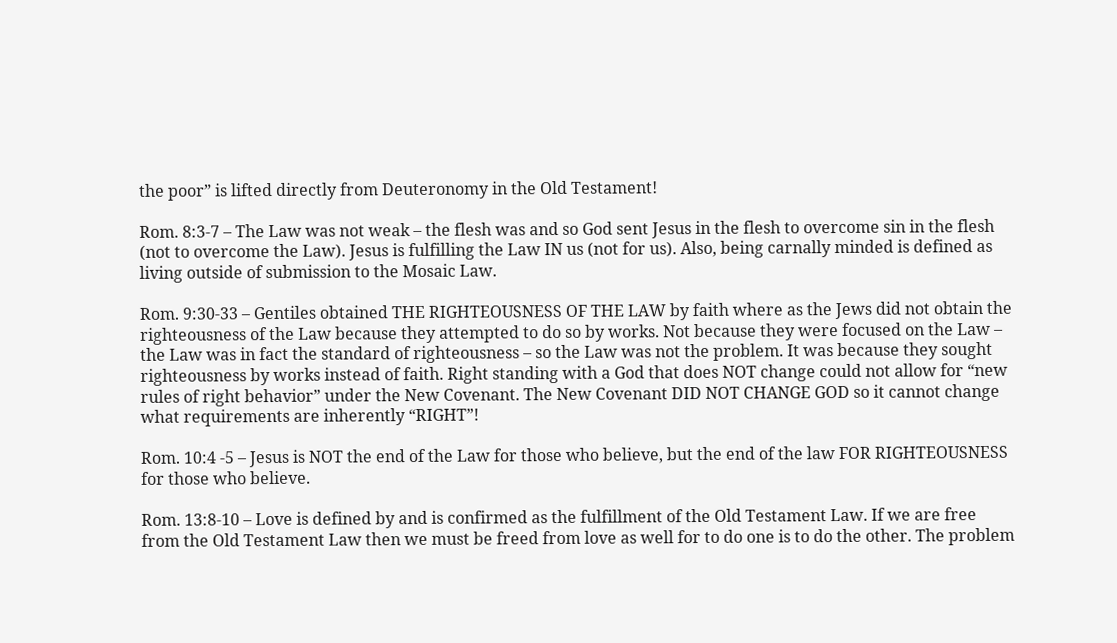the poor” is lifted directly from Deuteronomy in the Old Testament!

Rom. 8:3-7 – The Law was not weak – the flesh was and so God sent Jesus in the flesh to overcome sin in the flesh (not to overcome the Law). Jesus is fulfilling the Law IN us (not for us). Also, being carnally minded is defined as living outside of submission to the Mosaic Law.

Rom. 9:30-33 – Gentiles obtained THE RIGHTEOUSNESS OF THE LAW by faith where as the Jews did not obtain the righteousness of the Law because they attempted to do so by works. Not because they were focused on the Law – the Law was in fact the standard of righteousness – so the Law was not the problem. It was because they sought righteousness by works instead of faith. Right standing with a God that does NOT change could not allow for “new rules of right behavior” under the New Covenant. The New Covenant DID NOT CHANGE GOD so it cannot change what requirements are inherently “RIGHT”!

Rom. 10:4 -5 – Jesus is NOT the end of the Law for those who believe, but the end of the law FOR RIGHTEOUSNESS for those who believe.

Rom. 13:8-10 – Love is defined by and is confirmed as the fulfillment of the Old Testament Law. If we are free from the Old Testament Law then we must be freed from love as well for to do one is to do the other. The problem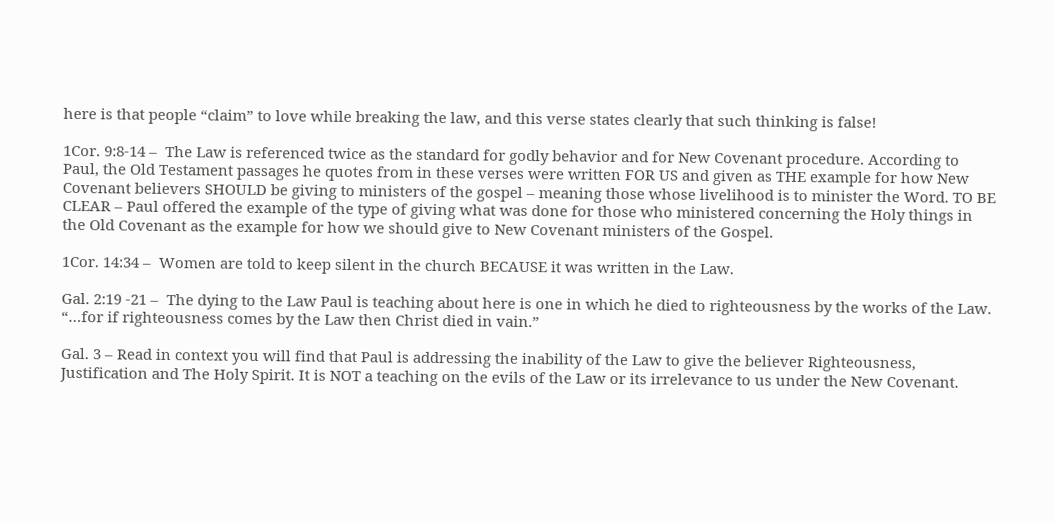here is that people “claim” to love while breaking the law, and this verse states clearly that such thinking is false!

1Cor. 9:8-14 –  The Law is referenced twice as the standard for godly behavior and for New Covenant procedure. According to Paul, the Old Testament passages he quotes from in these verses were written FOR US and given as THE example for how New Covenant believers SHOULD be giving to ministers of the gospel – meaning those whose livelihood is to minister the Word. TO BE CLEAR – Paul offered the example of the type of giving what was done for those who ministered concerning the Holy things in the Old Covenant as the example for how we should give to New Covenant ministers of the Gospel.

1Cor. 14:34 –  Women are told to keep silent in the church BECAUSE it was written in the Law.

Gal. 2:19 -21 –  The dying to the Law Paul is teaching about here is one in which he died to righteousness by the works of the Law. “…for if righteousness comes by the Law then Christ died in vain.”

Gal. 3 – Read in context you will find that Paul is addressing the inability of the Law to give the believer Righteousness, Justification and The Holy Spirit. It is NOT a teaching on the evils of the Law or its irrelevance to us under the New Covenant.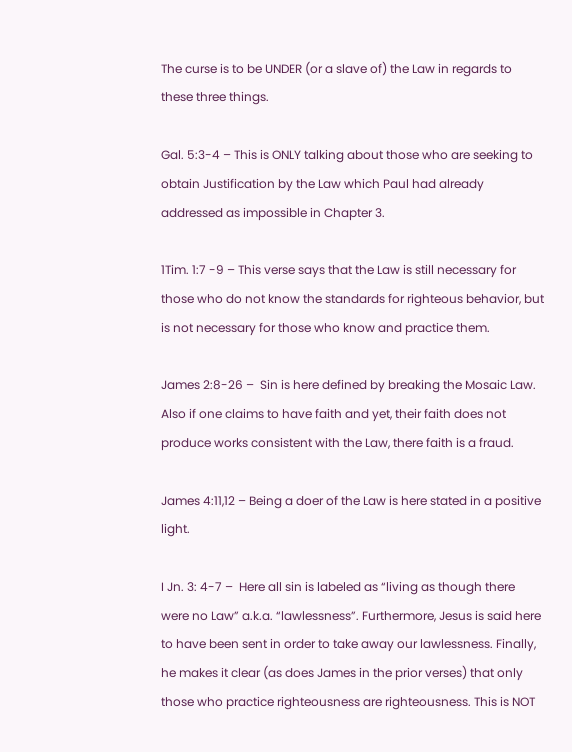The curse is to be UNDER (or a slave of) the Law in regards to these three things.

Gal. 5:3-4 – This is ONLY talking about those who are seeking to obtain Justification by the Law which Paul had already addressed as impossible in Chapter 3.

1Tim. 1:7 -9 – This verse says that the Law is still necessary for those who do not know the standards for righteous behavior, but is not necessary for those who know and practice them.

James 2:8-26 –  Sin is here defined by breaking the Mosaic Law. Also if one claims to have faith and yet, their faith does not produce works consistent with the Law, there faith is a fraud.

James 4:11,12 – Being a doer of the Law is here stated in a positive light.

I Jn. 3: 4-7 –  Here all sin is labeled as “living as though there were no Law” a.k.a. “lawlessness”. Furthermore, Jesus is said here to have been sent in order to take away our lawlessness. Finally, he makes it clear (as does James in the prior verses) that only those who practice righteousness are righteousness. This is NOT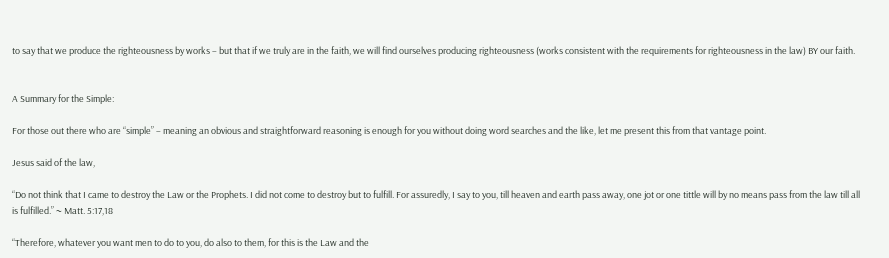to say that we produce the righteousness by works – but that if we truly are in the faith, we will find ourselves producing righteousness (works consistent with the requirements for righteousness in the law) BY our faith.


A Summary for the Simple:

For those out there who are “simple” – meaning an obvious and straightforward reasoning is enough for you without doing word searches and the like, let me present this from that vantage point.

Jesus said of the law,

“Do not think that I came to destroy the Law or the Prophets. I did not come to destroy but to fulfill. For assuredly, I say to you, till heaven and earth pass away, one jot or one tittle will by no means pass from the law till all is fulfilled.” ~ Matt. 5:17,18

“Therefore, whatever you want men to do to you, do also to them, for this is the Law and the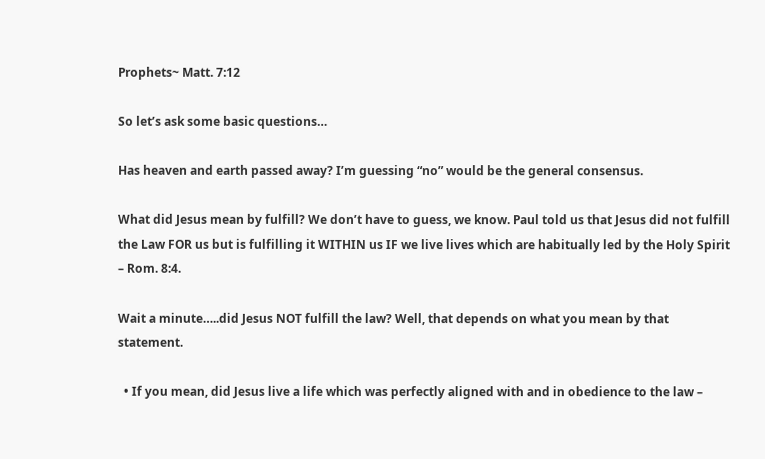Prophets~ Matt. 7:12

So let’s ask some basic questions…

Has heaven and earth passed away? I’m guessing “no” would be the general consensus.

What did Jesus mean by fulfill? We don’t have to guess, we know. Paul told us that Jesus did not fulfill the Law FOR us but is fulfilling it WITHIN us IF we live lives which are habitually led by the Holy Spirit – Rom. 8:4.

Wait a minute…..did Jesus NOT fulfill the law? Well, that depends on what you mean by that statement.

  • If you mean, did Jesus live a life which was perfectly aligned with and in obedience to the law –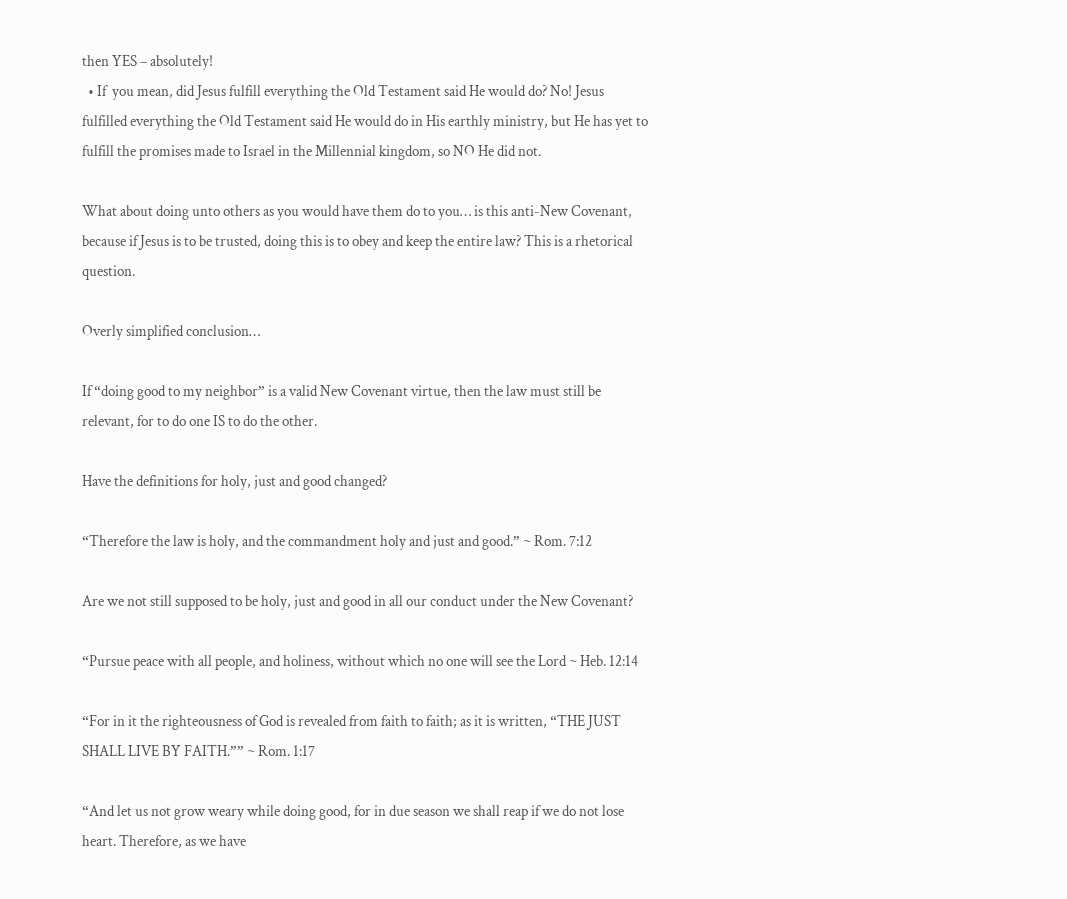then YES – absolutely!
  • If  you mean, did Jesus fulfill everything the Old Testament said He would do? No! Jesus fulfilled everything the Old Testament said He would do in His earthly ministry, but He has yet to fulfill the promises made to Israel in the Millennial kingdom, so NO He did not.

What about doing unto others as you would have them do to you… is this anti-New Covenant, because if Jesus is to be trusted, doing this is to obey and keep the entire law? This is a rhetorical question.

Overly simplified conclusion…

If “doing good to my neighbor” is a valid New Covenant virtue, then the law must still be relevant, for to do one IS to do the other.

Have the definitions for holy, just and good changed?

“Therefore the law is holy, and the commandment holy and just and good.” ~ Rom. 7:12

Are we not still supposed to be holy, just and good in all our conduct under the New Covenant?

“Pursue peace with all people, and holiness, without which no one will see the Lord ~ Heb. 12:14

“For in it the righteousness of God is revealed from faith to faith; as it is written, “THE JUST SHALL LIVE BY FAITH.”” ~ Rom. 1:17

“And let us not grow weary while doing good, for in due season we shall reap if we do not lose heart. Therefore, as we have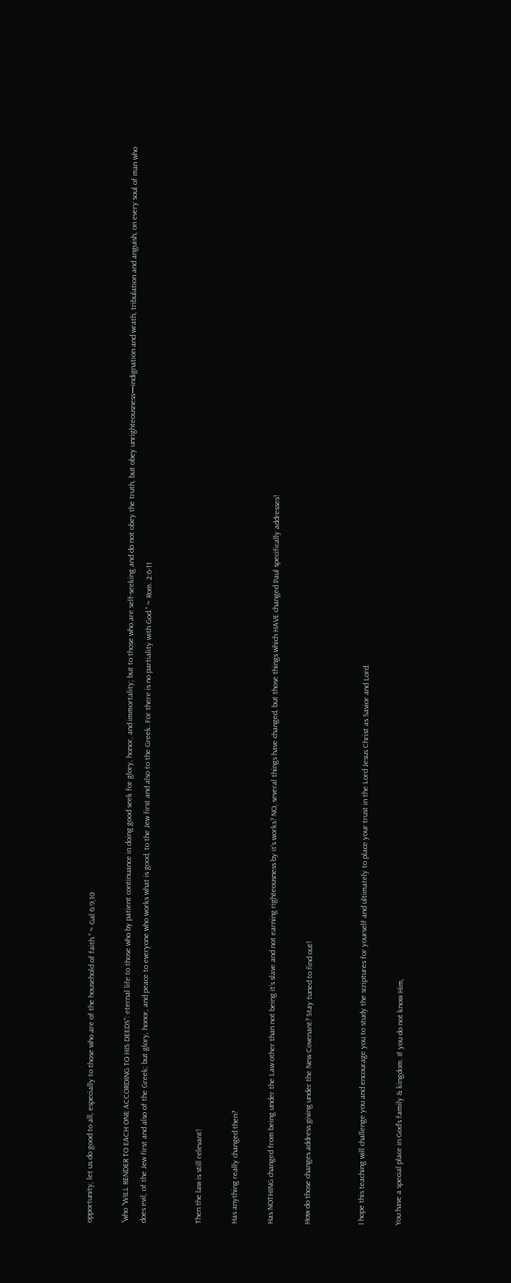opportunity, let us do good to all, especially to those who are of the household of faith.” ~ Gal 6:9,10

“who “WILL RENDER TO EACH ONE ACCORDING TO HIS DEEDS“: eternal life to those who by patient continuance in doing good seek for glory, honor, and immortality; but to those who are self-seeking and do not obey the truth, but obey unrighteousness—indignation and wrath, tribulation and anguish, on every soul of man who does evil, of the Jew first and also of the Greek; but glory, honor, and peace to everyone who works what is good, to the Jew first and also to the Greek. For there is no partiality with God.” ~ Rom. 2:6-11


Then the law is still relevant!

Has anything really changed then?

Has NOTHING changed from being under the Law other than not being it’s slave and not earning righteousness by it’s works? NO, several things have changed, but those things which HAVE changed Paul specifically addresses!

How do those changes address giving under the New Covenant? Stay tuned to find out!


I hope this teaching will challenge you and encourage you to study the scriptures for yourself and ultimately to place your trust in the Lord Jesus Christ as Savior and Lord.

You have a special place in God’s family & kingdom. If you do not know Him,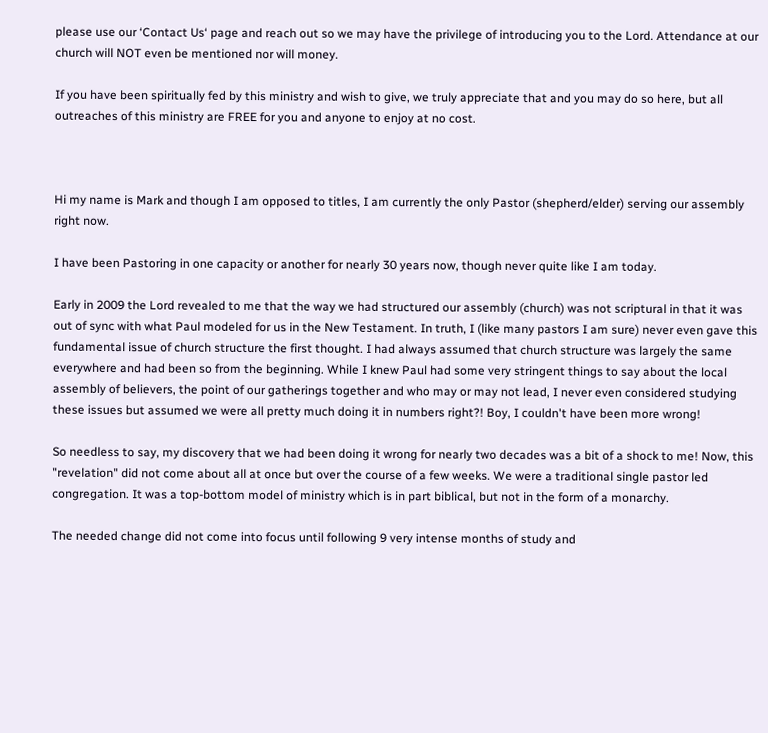please use our ‘Contact Us‘ page and reach out so we may have the privilege of introducing you to the Lord. Attendance at our church will NOT even be mentioned nor will money.

If you have been spiritually fed by this ministry and wish to give, we truly appreciate that and you may do so here, but all outreaches of this ministry are FREE for you and anyone to enjoy at no cost.



Hi my name is Mark and though I am opposed to titles, I am currently the only Pastor (shepherd/elder) serving our assembly right now.

I have been Pastoring in one capacity or another for nearly 30 years now, though never quite like I am today.

Early in 2009 the Lord revealed to me that the way we had structured our assembly (church) was not scriptural in that it was out of sync with what Paul modeled for us in the New Testament. In truth, I (like many pastors I am sure) never even gave this fundamental issue of church structure the first thought. I had always assumed that church structure was largely the same everywhere and had been so from the beginning. While I knew Paul had some very stringent things to say about the local assembly of believers, the point of our gatherings together and who may or may not lead, I never even considered studying these issues but assumed we were all pretty much doing it in numbers right?! Boy, I couldn't have been more wrong!

So needless to say, my discovery that we had been doing it wrong for nearly two decades was a bit of a shock to me! Now, this "revelation" did not come about all at once but over the course of a few weeks. We were a traditional single pastor led congregation. It was a top-bottom model of ministry which is in part biblical, but not in the form of a monarchy.

The needed change did not come into focus until following 9 very intense months of study and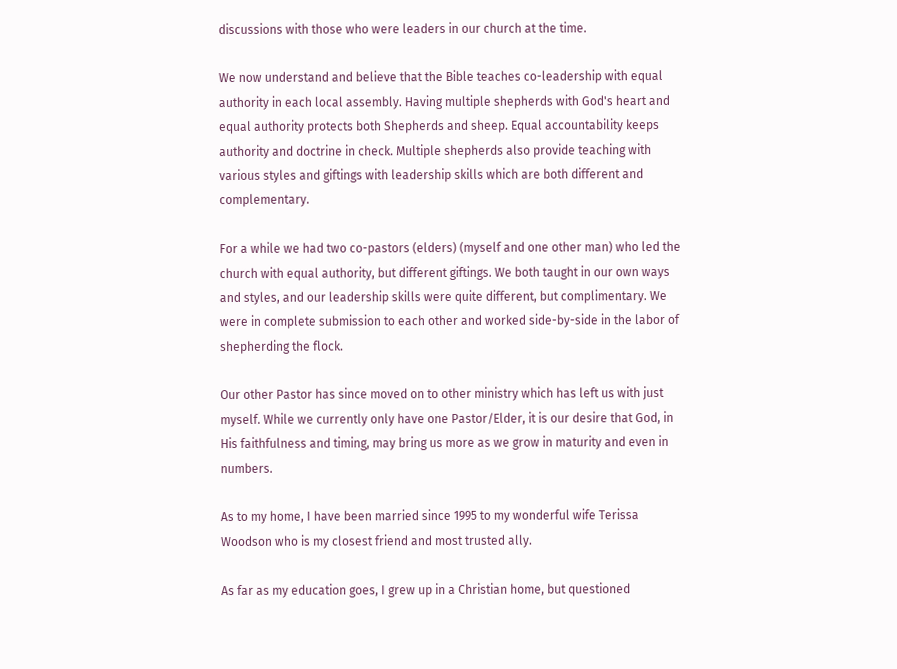discussions with those who were leaders in our church at the time.

We now understand and believe that the Bible teaches co-leadership with equal authority in each local assembly. Having multiple shepherds with God's heart and equal authority protects both Shepherds and sheep. Equal accountability keeps authority and doctrine in check. Multiple shepherds also provide teaching with various styles and giftings with leadership skills which are both different and complementary.

For a while we had two co-pastors (elders) (myself and one other man) who led the church with equal authority, but different giftings. We both taught in our own ways and styles, and our leadership skills were quite different, but complimentary. We were in complete submission to each other and worked side-by-side in the labor of shepherding the flock.

Our other Pastor has since moved on to other ministry which has left us with just myself. While we currently only have one Pastor/Elder, it is our desire that God, in His faithfulness and timing, may bring us more as we grow in maturity and even in numbers.

As to my home, I have been married since 1995 to my wonderful wife Terissa Woodson who is my closest friend and most trusted ally.

As far as my education goes, I grew up in a Christian home, but questioned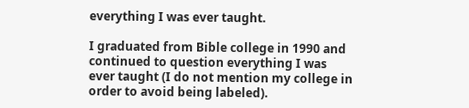everything I was ever taught.

I graduated from Bible college in 1990 and continued to question everything I was ever taught (I do not mention my college in order to avoid being labeled).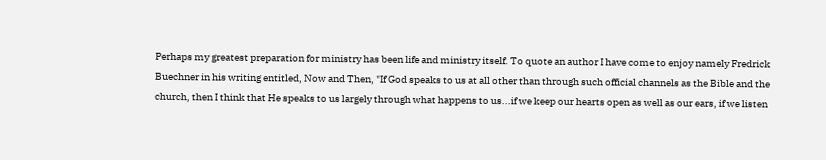Perhaps my greatest preparation for ministry has been life and ministry itself. To quote an author I have come to enjoy namely Fredrick Buechner in his writing entitled, Now and Then, "If God speaks to us at all other than through such official channels as the Bible and the church, then I think that He speaks to us largely through what happens to us...if we keep our hearts open as well as our ears, if we listen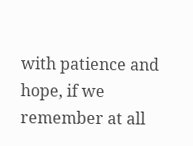with patience and hope, if we remember at all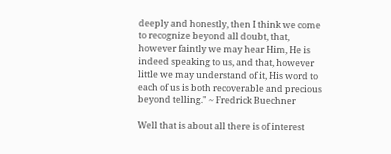deeply and honestly, then I think we come to recognize beyond all doubt, that, however faintly we may hear Him, He is indeed speaking to us, and that, however little we may understand of it, His word to each of us is both recoverable and precious beyond telling." ~ Fredrick Buechner

Well that is about all there is of interest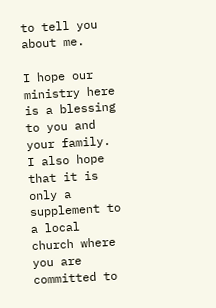to tell you about me.

I hope our ministry here is a blessing to you and your family. I also hope that it is only a supplement to a local church where you are committed to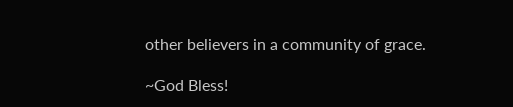other believers in a community of grace.

~God Bless!